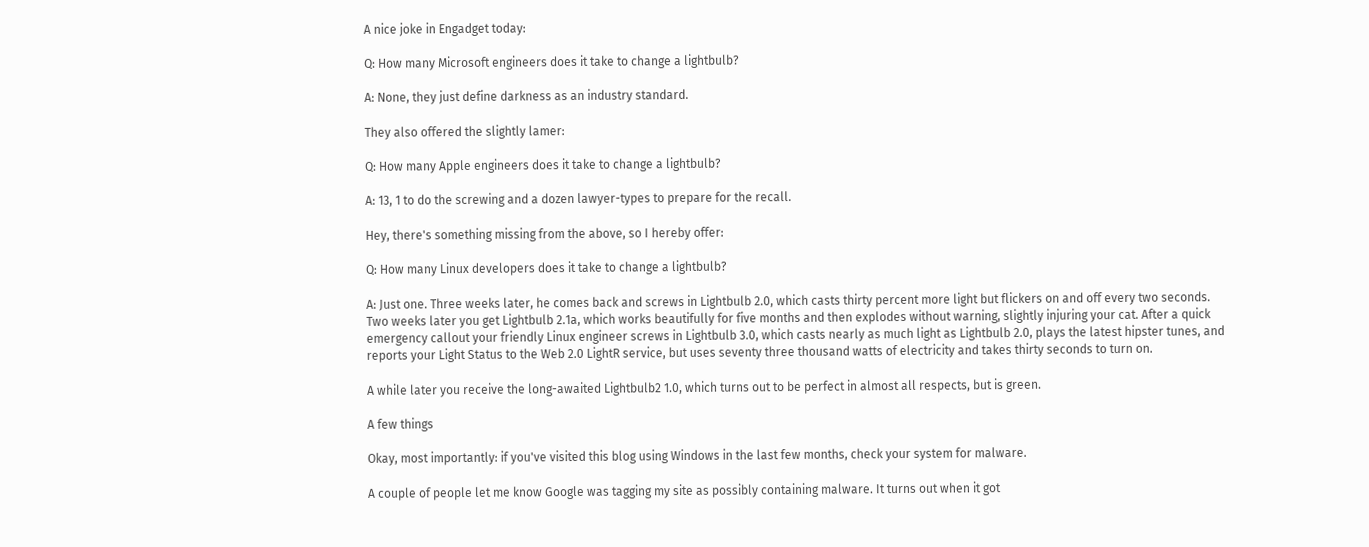A nice joke in Engadget today:

Q: How many Microsoft engineers does it take to change a lightbulb?

A: None, they just define darkness as an industry standard.

They also offered the slightly lamer:

Q: How many Apple engineers does it take to change a lightbulb?

A: 13, 1 to do the screwing and a dozen lawyer-types to prepare for the recall.

Hey, there's something missing from the above, so I hereby offer:

Q: How many Linux developers does it take to change a lightbulb?

A: Just one. Three weeks later, he comes back and screws in Lightbulb 2.0, which casts thirty percent more light but flickers on and off every two seconds. Two weeks later you get Lightbulb 2.1a, which works beautifully for five months and then explodes without warning, slightly injuring your cat. After a quick emergency callout your friendly Linux engineer screws in Lightbulb 3.0, which casts nearly as much light as Lightbulb 2.0, plays the latest hipster tunes, and reports your Light Status to the Web 2.0 LightR service, but uses seventy three thousand watts of electricity and takes thirty seconds to turn on.

A while later you receive the long-awaited Lightbulb2 1.0, which turns out to be perfect in almost all respects, but is green.

A few things

Okay, most importantly: if you've visited this blog using Windows in the last few months, check your system for malware.

A couple of people let me know Google was tagging my site as possibly containing malware. It turns out when it got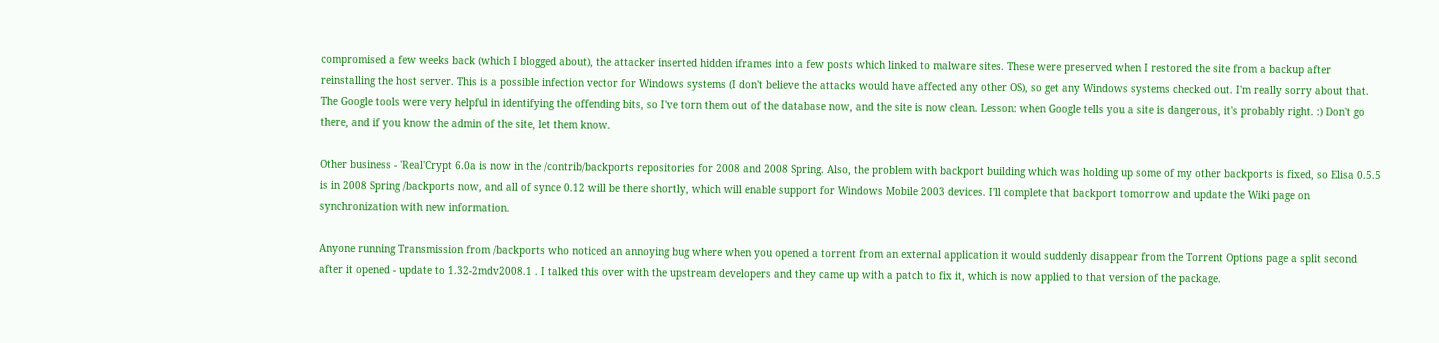compromised a few weeks back (which I blogged about), the attacker inserted hidden iframes into a few posts which linked to malware sites. These were preserved when I restored the site from a backup after reinstalling the host server. This is a possible infection vector for Windows systems (I don't believe the attacks would have affected any other OS), so get any Windows systems checked out. I'm really sorry about that. The Google tools were very helpful in identifying the offending bits, so I've torn them out of the database now, and the site is now clean. Lesson: when Google tells you a site is dangerous, it's probably right. :) Don't go there, and if you know the admin of the site, let them know.

Other business - 'Real'Crypt 6.0a is now in the /contrib/backports repositories for 2008 and 2008 Spring. Also, the problem with backport building which was holding up some of my other backports is fixed, so Elisa 0.5.5 is in 2008 Spring /backports now, and all of synce 0.12 will be there shortly, which will enable support for Windows Mobile 2003 devices. I'll complete that backport tomorrow and update the Wiki page on synchronization with new information.

Anyone running Transmission from /backports who noticed an annoying bug where when you opened a torrent from an external application it would suddenly disappear from the Torrent Options page a split second after it opened - update to 1.32-2mdv2008.1 . I talked this over with the upstream developers and they came up with a patch to fix it, which is now applied to that version of the package.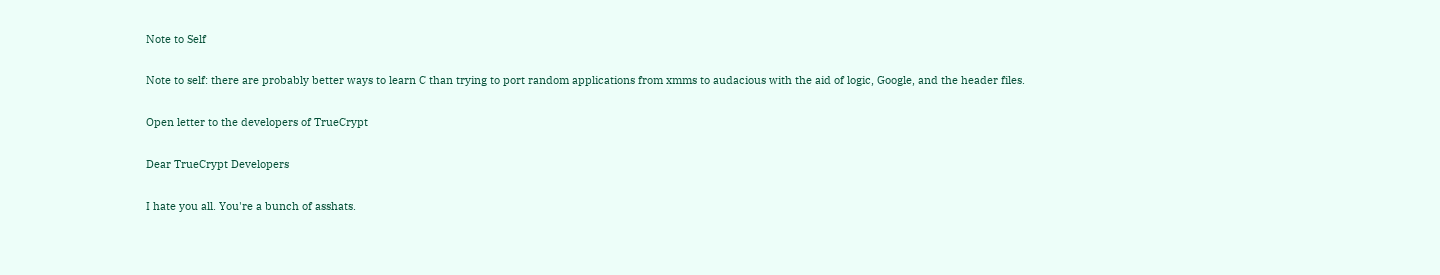Note to Self

Note to self: there are probably better ways to learn C than trying to port random applications from xmms to audacious with the aid of logic, Google, and the header files.

Open letter to the developers of TrueCrypt

Dear TrueCrypt Developers

I hate you all. You're a bunch of asshats.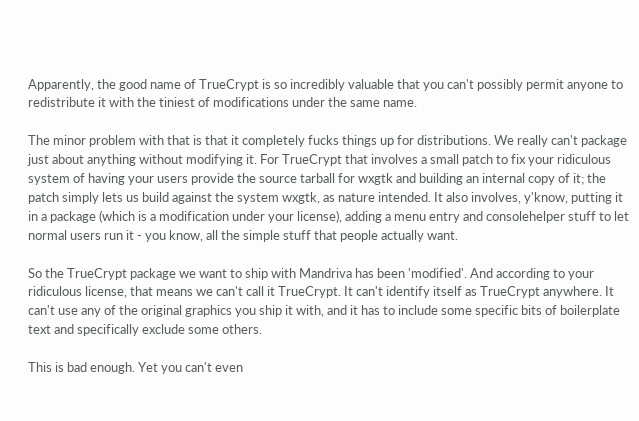Apparently, the good name of TrueCrypt is so incredibly valuable that you can't possibly permit anyone to redistribute it with the tiniest of modifications under the same name.

The minor problem with that is that it completely fucks things up for distributions. We really can't package just about anything without modifying it. For TrueCrypt that involves a small patch to fix your ridiculous system of having your users provide the source tarball for wxgtk and building an internal copy of it; the patch simply lets us build against the system wxgtk, as nature intended. It also involves, y'know, putting it in a package (which is a modification under your license), adding a menu entry and consolehelper stuff to let normal users run it - you know, all the simple stuff that people actually want.

So the TrueCrypt package we want to ship with Mandriva has been 'modified'. And according to your ridiculous license, that means we can't call it TrueCrypt. It can't identify itself as TrueCrypt anywhere. It can't use any of the original graphics you ship it with, and it has to include some specific bits of boilerplate text and specifically exclude some others.

This is bad enough. Yet you can't even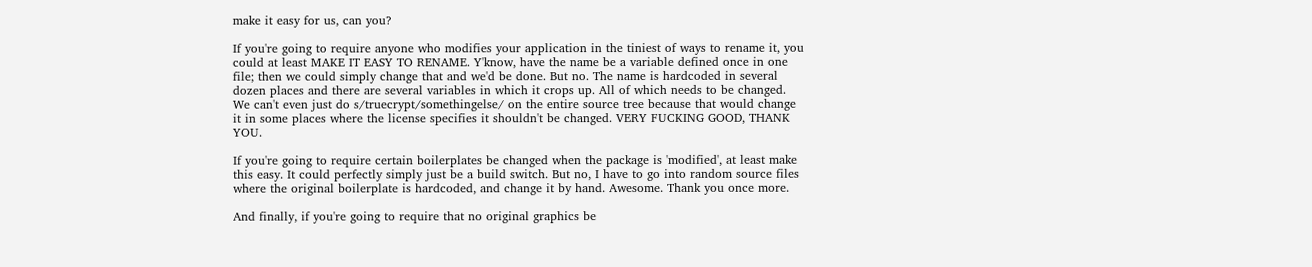make it easy for us, can you?

If you're going to require anyone who modifies your application in the tiniest of ways to rename it, you could at least MAKE IT EASY TO RENAME. Y'know, have the name be a variable defined once in one file; then we could simply change that and we'd be done. But no. The name is hardcoded in several dozen places and there are several variables in which it crops up. All of which needs to be changed. We can't even just do s/truecrypt/somethingelse/ on the entire source tree because that would change it in some places where the license specifies it shouldn't be changed. VERY FUCKING GOOD, THANK YOU.

If you're going to require certain boilerplates be changed when the package is 'modified', at least make this easy. It could perfectly simply just be a build switch. But no, I have to go into random source files where the original boilerplate is hardcoded, and change it by hand. Awesome. Thank you once more.

And finally, if you're going to require that no original graphics be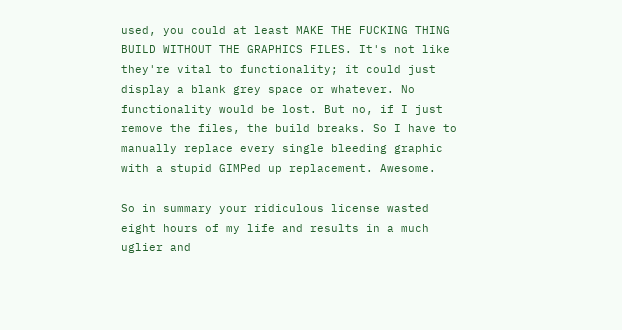used, you could at least MAKE THE FUCKING THING BUILD WITHOUT THE GRAPHICS FILES. It's not like they're vital to functionality; it could just display a blank grey space or whatever. No functionality would be lost. But no, if I just remove the files, the build breaks. So I have to manually replace every single bleeding graphic with a stupid GIMPed up replacement. Awesome.

So in summary your ridiculous license wasted eight hours of my life and results in a much uglier and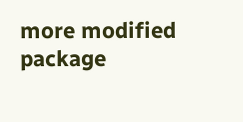more modified package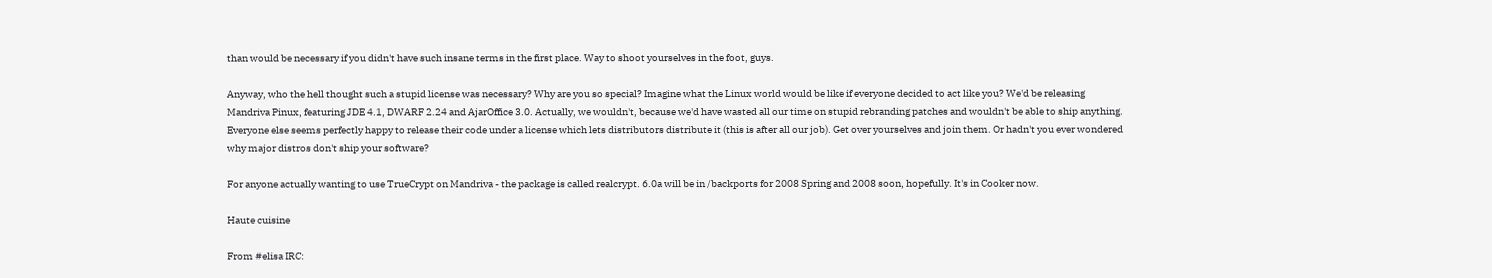than would be necessary if you didn't have such insane terms in the first place. Way to shoot yourselves in the foot, guys.

Anyway, who the hell thought such a stupid license was necessary? Why are you so special? Imagine what the Linux world would be like if everyone decided to act like you? We'd be releasing Mandriva Pinux, featuring JDE 4.1, DWARF 2.24 and AjarOffice 3.0. Actually, we wouldn't, because we'd have wasted all our time on stupid rebranding patches and wouldn't be able to ship anything. Everyone else seems perfectly happy to release their code under a license which lets distributors distribute it (this is after all our job). Get over yourselves and join them. Or hadn't you ever wondered why major distros don't ship your software?

For anyone actually wanting to use TrueCrypt on Mandriva - the package is called realcrypt. 6.0a will be in /backports for 2008 Spring and 2008 soon, hopefully. It's in Cooker now.

Haute cuisine

From #elisa IRC: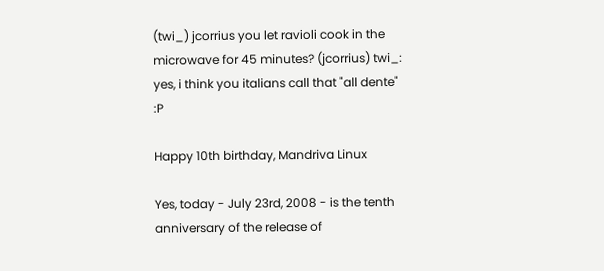(twi_) jcorrius you let ravioli cook in the microwave for 45 minutes? (jcorrius) twi_: yes, i think you italians call that "all dente" :P

Happy 10th birthday, Mandriva Linux

Yes, today - July 23rd, 2008 - is the tenth anniversary of the release of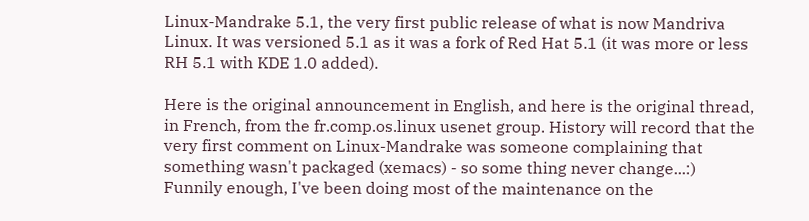Linux-Mandrake 5.1, the very first public release of what is now Mandriva Linux. It was versioned 5.1 as it was a fork of Red Hat 5.1 (it was more or less RH 5.1 with KDE 1.0 added).

Here is the original announcement in English, and here is the original thread, in French, from the fr.comp.os.linux usenet group. History will record that the very first comment on Linux-Mandrake was someone complaining that something wasn't packaged (xemacs) - so some thing never change...:) Funnily enough, I've been doing most of the maintenance on the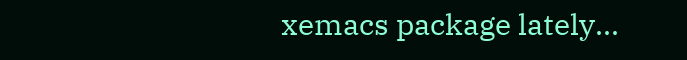xemacs package lately...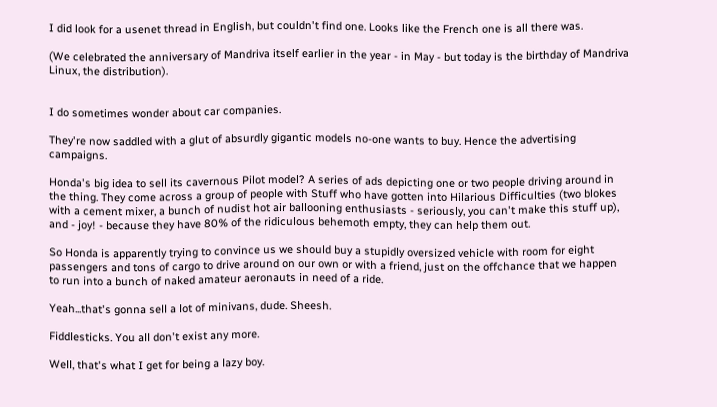I did look for a usenet thread in English, but couldn't find one. Looks like the French one is all there was.

(We celebrated the anniversary of Mandriva itself earlier in the year - in May - but today is the birthday of Mandriva Linux, the distribution).


I do sometimes wonder about car companies.

They're now saddled with a glut of absurdly gigantic models no-one wants to buy. Hence the advertising campaigns.

Honda's big idea to sell its cavernous Pilot model? A series of ads depicting one or two people driving around in the thing. They come across a group of people with Stuff who have gotten into Hilarious Difficulties (two blokes with a cement mixer, a bunch of nudist hot air ballooning enthusiasts - seriously, you can't make this stuff up), and - joy! - because they have 80% of the ridiculous behemoth empty, they can help them out.

So Honda is apparently trying to convince us we should buy a stupidly oversized vehicle with room for eight passengers and tons of cargo to drive around on our own or with a friend, just on the offchance that we happen to run into a bunch of naked amateur aeronauts in need of a ride.

Yeah...that's gonna sell a lot of minivans, dude. Sheesh.

Fiddlesticks. You all don't exist any more.

Well, that's what I get for being a lazy boy.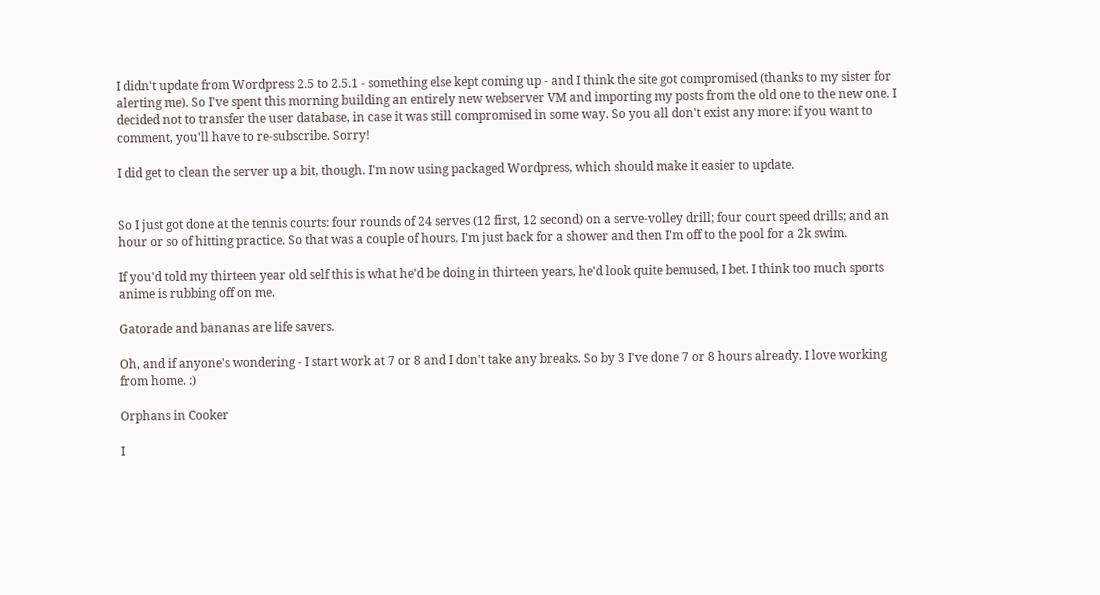I didn't update from Wordpress 2.5 to 2.5.1 - something else kept coming up - and I think the site got compromised (thanks to my sister for alerting me). So I've spent this morning building an entirely new webserver VM and importing my posts from the old one to the new one. I decided not to transfer the user database, in case it was still compromised in some way. So you all don't exist any more: if you want to comment, you'll have to re-subscribe. Sorry!

I did get to clean the server up a bit, though. I'm now using packaged Wordpress, which should make it easier to update.


So I just got done at the tennis courts: four rounds of 24 serves (12 first, 12 second) on a serve-volley drill; four court speed drills; and an hour or so of hitting practice. So that was a couple of hours. I'm just back for a shower and then I'm off to the pool for a 2k swim.

If you'd told my thirteen year old self this is what he'd be doing in thirteen years, he'd look quite bemused, I bet. I think too much sports anime is rubbing off on me.

Gatorade and bananas are life savers.

Oh, and if anyone's wondering - I start work at 7 or 8 and I don't take any breaks. So by 3 I've done 7 or 8 hours already. I love working from home. :)

Orphans in Cooker

I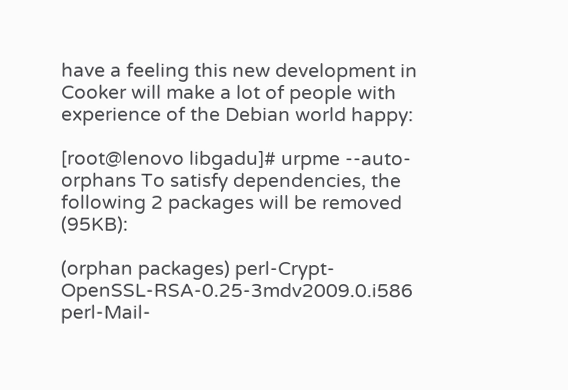have a feeling this new development in Cooker will make a lot of people with experience of the Debian world happy:

[root@lenovo libgadu]# urpme --auto-orphans To satisfy dependencies, the following 2 packages will be removed (95KB):

(orphan packages) perl-Crypt-OpenSSL-RSA-0.25-3mdv2009.0.i586 perl-Mail-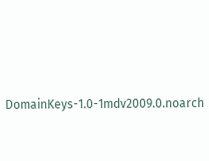DomainKeys-1.0-1mdv2009.0.noarch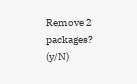Remove 2 packages? (y/N)